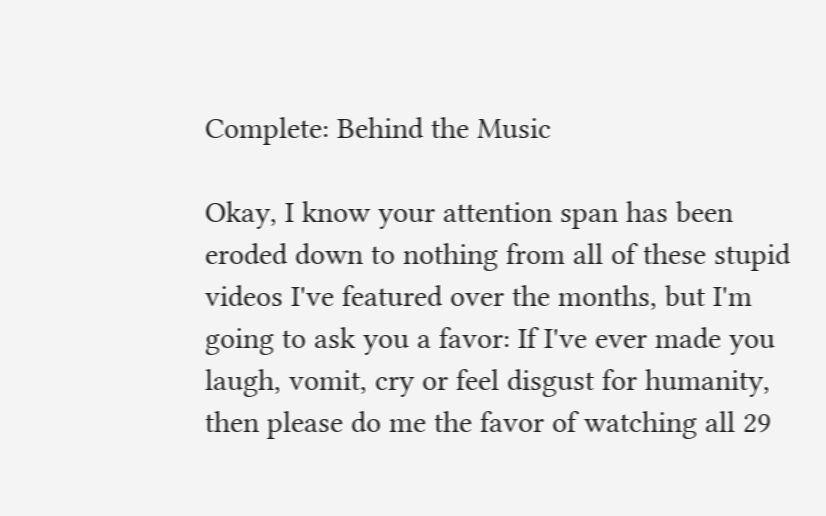Complete: Behind the Music

Okay, I know your attention span has been eroded down to nothing from all of these stupid videos I've featured over the months, but I'm going to ask you a favor: If I've ever made you laugh, vomit, cry or feel disgust for humanity, then please do me the favor of watching all 29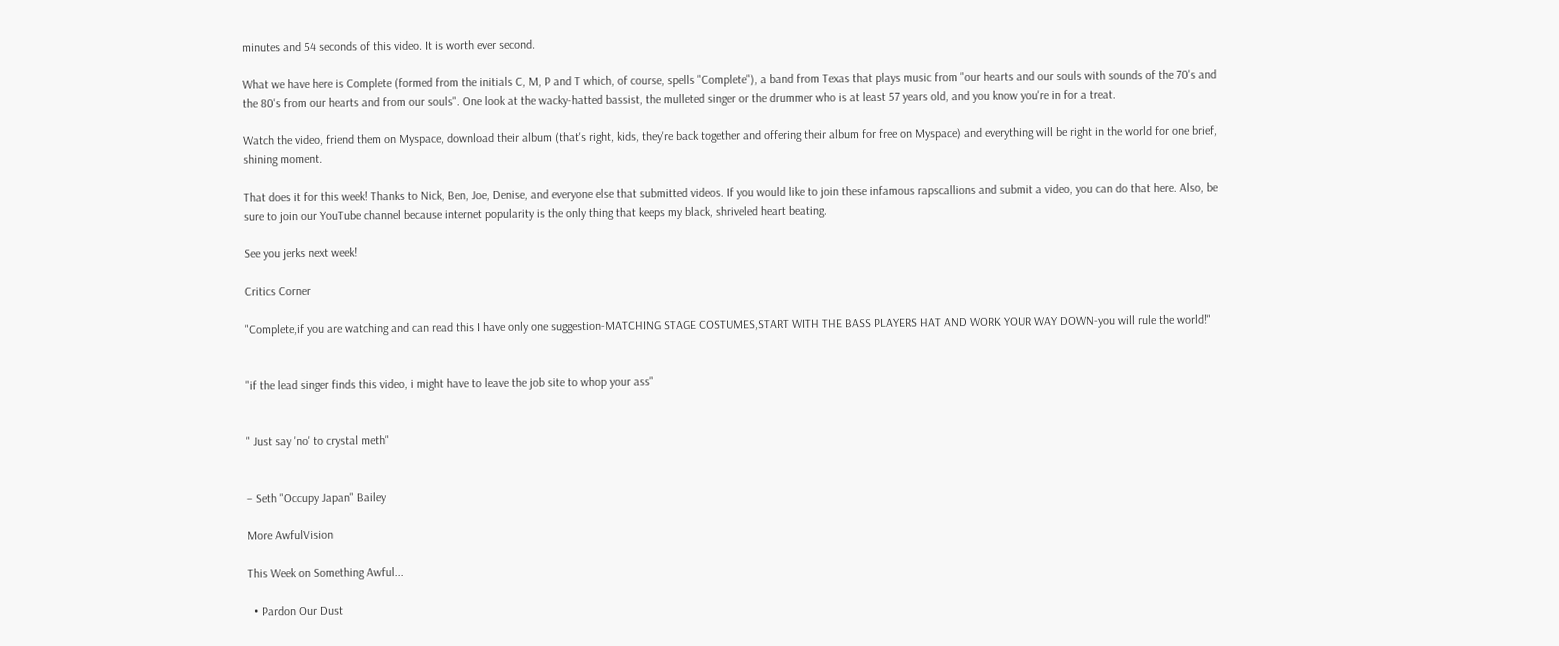minutes and 54 seconds of this video. It is worth ever second.

What we have here is Complete (formed from the initials C, M, P and T which, of course, spells "Complete"), a band from Texas that plays music from "our hearts and our souls with sounds of the 70's and the 80's from our hearts and from our souls". One look at the wacky-hatted bassist, the mulleted singer or the drummer who is at least 57 years old, and you know you're in for a treat.

Watch the video, friend them on Myspace, download their album (that's right, kids, they're back together and offering their album for free on Myspace) and everything will be right in the world for one brief, shining moment.

That does it for this week! Thanks to Nick, Ben, Joe, Denise, and everyone else that submitted videos. If you would like to join these infamous rapscallions and submit a video, you can do that here. Also, be sure to join our YouTube channel because internet popularity is the only thing that keeps my black, shriveled heart beating.

See you jerks next week!

Critics Corner

"Complete,if you are watching and can read this I have only one suggestion-MATCHING STAGE COSTUMES,START WITH THE BASS PLAYERS HAT AND WORK YOUR WAY DOWN-you will rule the world!"


"if the lead singer finds this video, i might have to leave the job site to whop your ass"


" Just say 'no' to crystal meth"


– Seth "Occupy Japan" Bailey

More AwfulVision

This Week on Something Awful...

  • Pardon Our Dust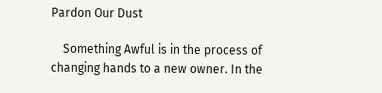Pardon Our Dust

    Something Awful is in the process of changing hands to a new owner. In the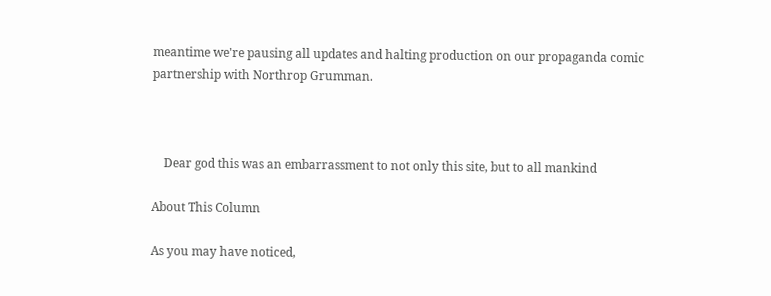meantime we're pausing all updates and halting production on our propaganda comic partnership with Northrop Grumman.



    Dear god this was an embarrassment to not only this site, but to all mankind

About This Column

As you may have noticed,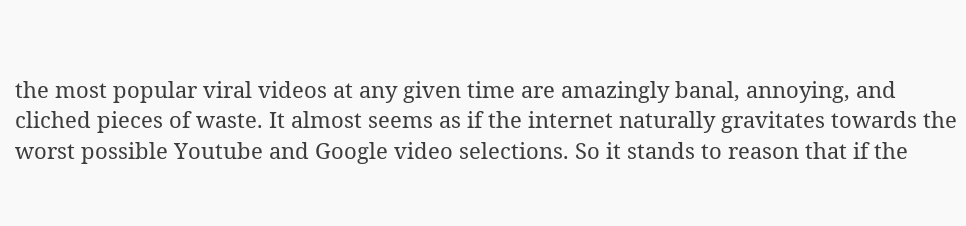the most popular viral videos at any given time are amazingly banal, annoying, and cliched pieces of waste. It almost seems as if the internet naturally gravitates towards the worst possible Youtube and Google video selections. So it stands to reason that if the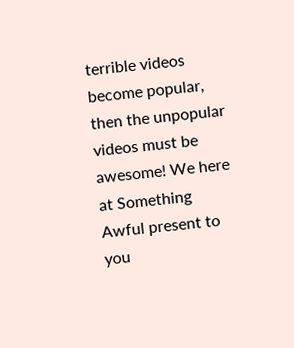terrible videos become popular, then the unpopular videos must be awesome! We here at Something Awful present to you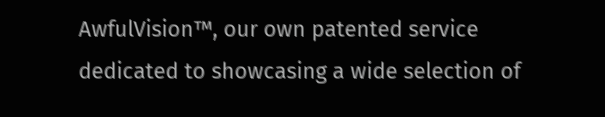AwfulVision™, our own patented service dedicated to showcasing a wide selection of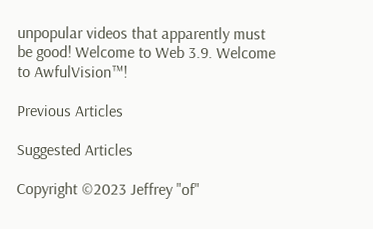unpopular videos that apparently must be good! Welcome to Web 3.9. Welcome to AwfulVision™!

Previous Articles

Suggested Articles

Copyright ©2023 Jeffrey "of"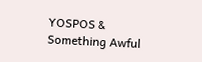YOSPOS & Something Awful